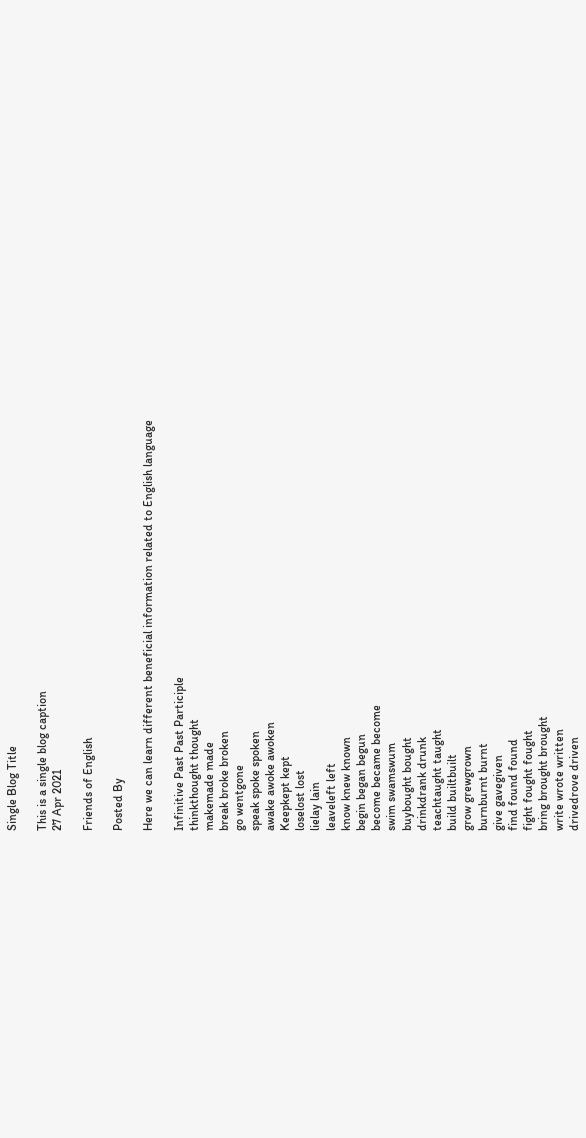Single Blog Title

This is a single blog caption
27 Apr 2021

Friends of English

Posted By

Here we can learn different beneficial information related to English language

Infinitive Past Past Participle
thinkthought thought
makemade made
break broke broken
go wentgone
speak spoke spoken
awake awoke awoken
Keepkept kept
loselost lost
lielay lain
leaveleft left
know knew known
begin began begun
become became become
swim swamswum
buybought bought
drinkdrank drunk
teachtaught taught
build builtbuilt
grow grewgrown
burnburnt burnt
give gavegiven
find found found
fight fought fought
bring brought brought
write wrote written
drivedrove driven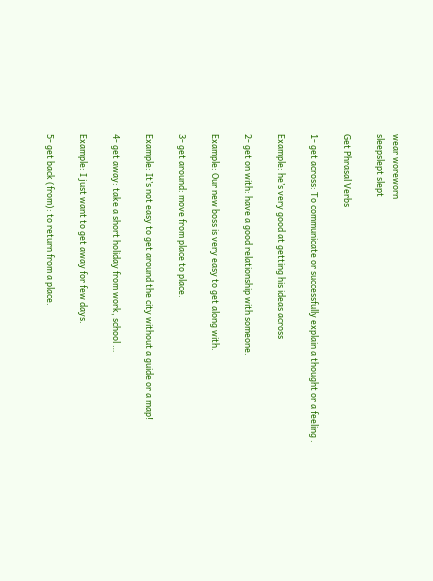wear woreworn
sleepslept slept

Get Phrasal Verbs

1- get across: To communicate or successfully explain a thought or a feeling .

Example: he’s very good at getting his ideas across

2- get on with: have a good relationship with someone.

Example: Our new boss is very easy to get along with.

3- get around: move from place to place.

Example: It’s not easy to get around the city without a guide or a map!

4- get away: take a short holiday from work, school …

Example: I just want to get away for few days.

5- get back (from): to return from a place.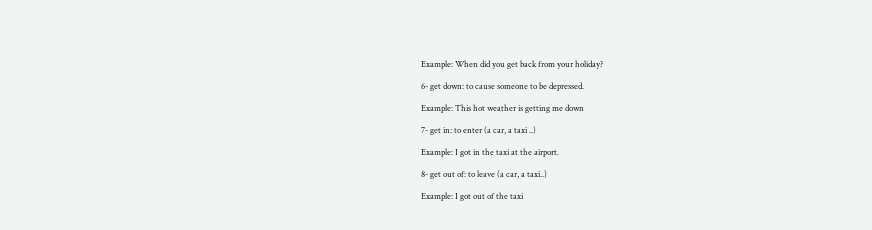Example: When did you get back from your holiday?

6- get down: to cause someone to be depressed.

Example: This hot weather is getting me down

7- get in: to enter (a car, a taxi ..)

Example: I got in the taxi at the airport.

8- get out of: to leave (a car, a taxi..)

Example: I got out of the taxi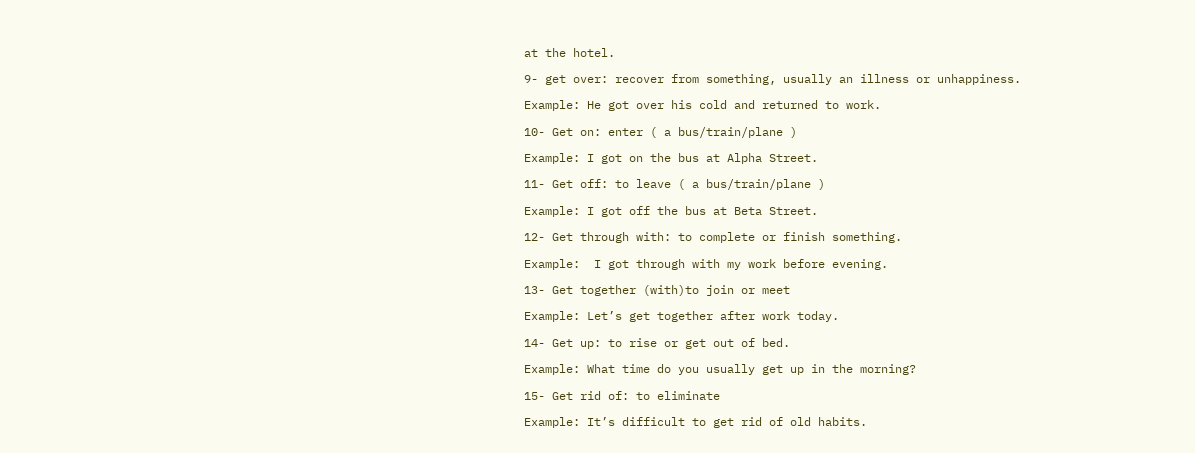at the hotel.

9- get over: recover from something, usually an illness or unhappiness.

Example: He got over his cold and returned to work.

10- Get on: enter ( a bus/train/plane )

Example: I got on the bus at Alpha Street.

11- Get off: to leave ( a bus/train/plane )

Example: I got off the bus at Beta Street.

12- Get through with: to complete or finish something.

Example:  I got through with my work before evening.

13- Get together (with)to join or meet

Example: Let’s get together after work today.

14- Get up: to rise or get out of bed.

Example: What time do you usually get up in the morning?

15- Get rid of: to eliminate

Example: It’s difficult to get rid of old habits.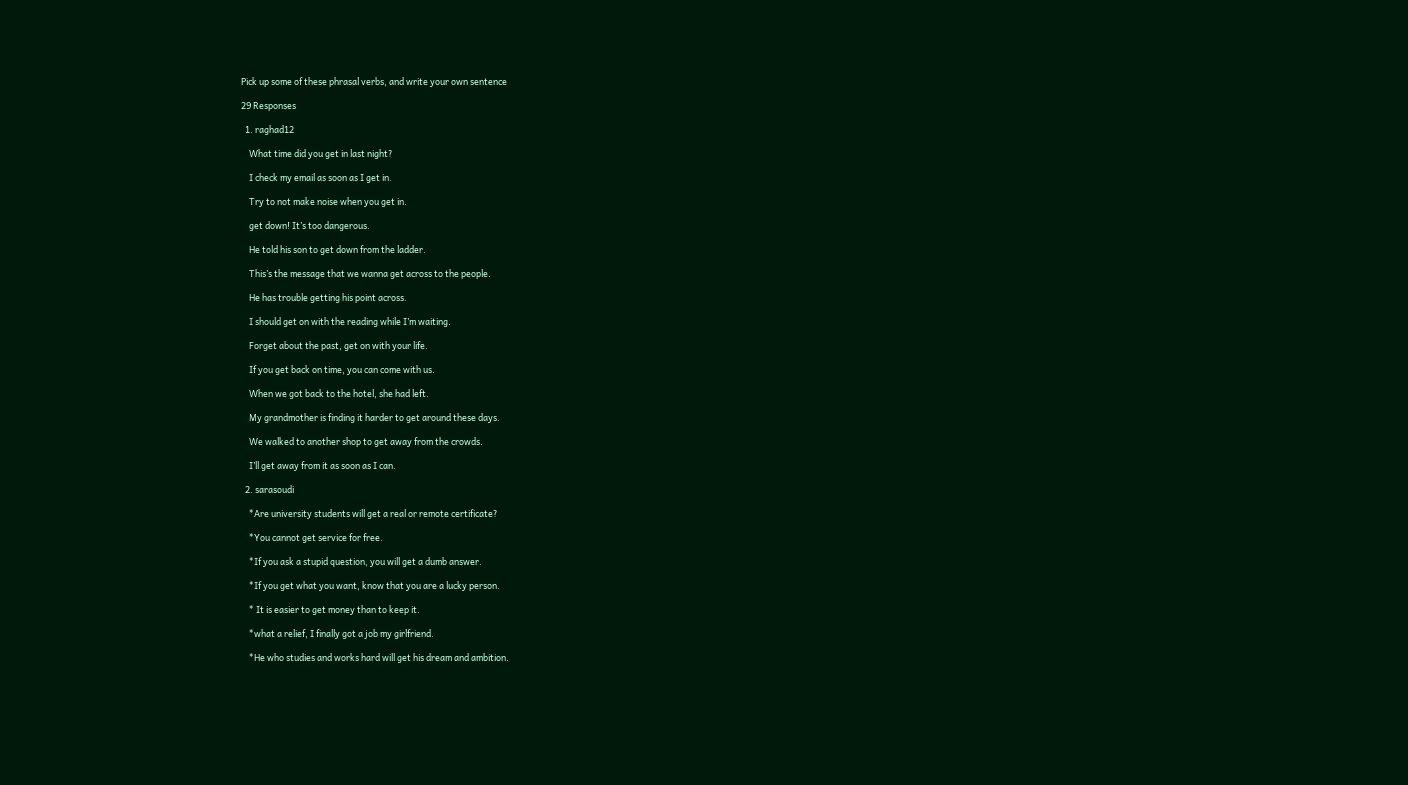Pick up some of these phrasal verbs, and write your own sentence

29 Responses

  1. raghad12

    What time did you get in last night?

    I check my email as soon as I get in.

    Try to not make noise when you get in.

    get down! It’s too dangerous.

    He told his son to get down from the ladder.

    This’s the message that we wanna get across to the people.

    He has trouble getting his point across.

    I should get on with the reading while I’m waiting.

    Forget about the past, get on with your life.

    If you get back on time, you can come with us.

    When we got back to the hotel, she had left.

    My grandmother is finding it harder to get around these days.

    We walked to another shop to get away from the crowds.

    I’ll get away from it as soon as I can.

  2. sarasoudi

    *Are university students will get a real or remote certificate?

    *You cannot get service for free.

    *If you ask a stupid question, you will get a dumb answer.

    *If you get what you want, know that you are a lucky person.

    * It is easier to get money than to keep it.

    *what a relief, I finally got a job my girlfriend.

    *He who studies and works hard will get his dream and ambition.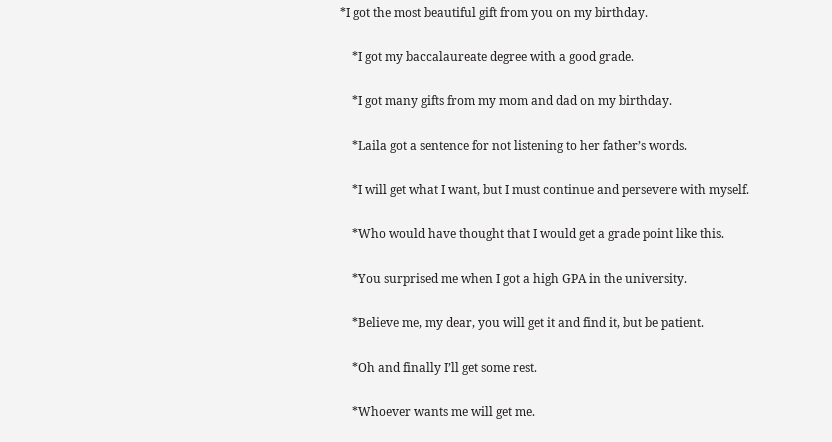*I got the most beautiful gift from you on my birthday.

    *I got my baccalaureate degree with a good grade.

    *I got many gifts from my mom and dad on my birthday.

    *Laila got a sentence for not listening to her father’s words.

    *I will get what I want, but I must continue and persevere with myself.

    *Who would have thought that I would get a grade point like this.

    *You surprised me when I got a high GPA in the university.

    *Believe me, my dear, you will get it and find it, but be patient.

    *Oh and finally I’ll get some rest.

    *Whoever wants me will get me.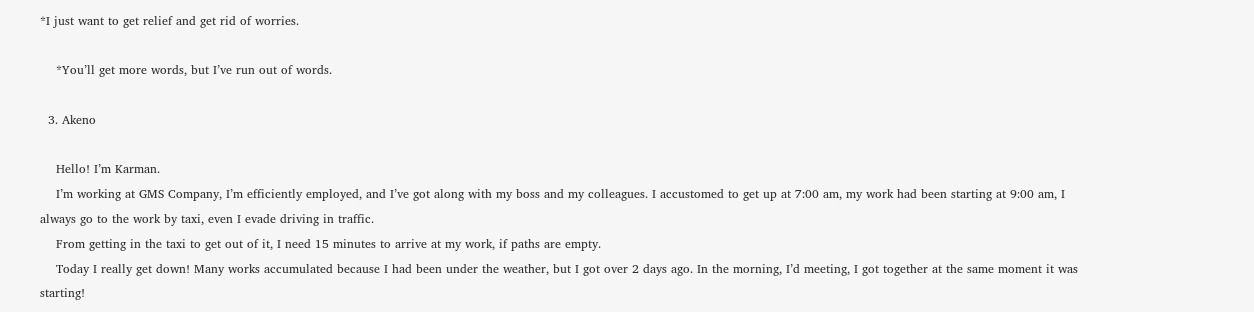*I just want to get relief and get rid of worries.

    *You’ll get more words, but I’ve run out of words.

  3. Akeno

    Hello! I’m Karman.
    I’m working at GMS Company, I’m efficiently employed, and I’ve got along with my boss and my colleagues. I accustomed to get up at 7:00 am, my work had been starting at 9:00 am, I always go to the work by taxi, even I evade driving in traffic.
    From getting in the taxi to get out of it, I need 15 minutes to arrive at my work, if paths are empty.
    Today I really get down! Many works accumulated because I had been under the weather, but I got over 2 days ago. In the morning, I’d meeting, I got together at the same moment it was starting!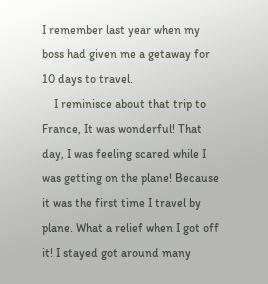I remember last year when my boss had given me a getaway for 10 days to travel.
    I reminisce about that trip to France, It was wonderful! That day, I was feeling scared while I was getting on the plane! Because it was the first time I travel by plane. What a relief when I got off it! I stayed got around many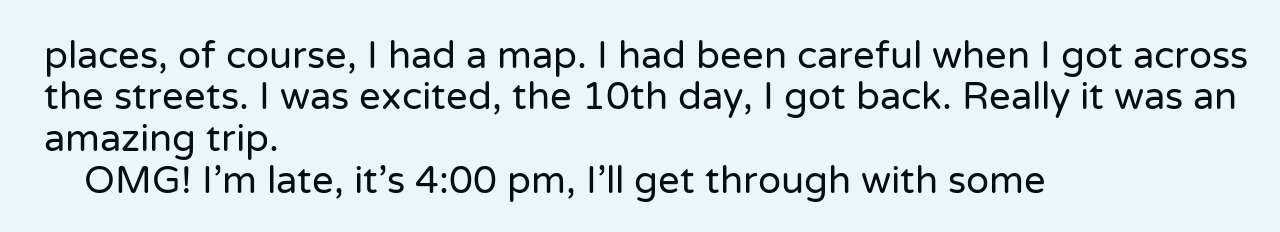places, of course, I had a map. I had been careful when I got across the streets. I was excited, the 10th day, I got back. Really it was an amazing trip.
    OMG! I’m late, it’s 4:00 pm, I’ll get through with some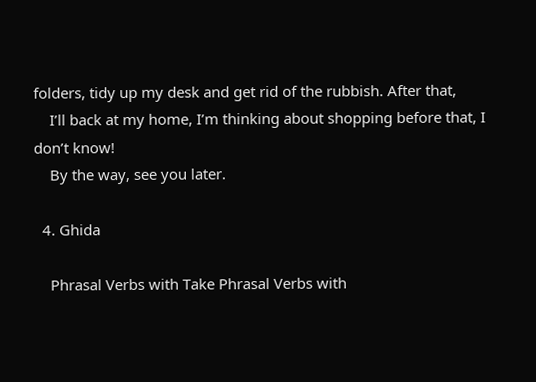folders, tidy up my desk and get rid of the rubbish. After that,
    I’ll back at my home, I’m thinking about shopping before that, I don’t know!
    By the way, see you later.

  4. Ghida

    Phrasal Verbs with Take Phrasal Verbs with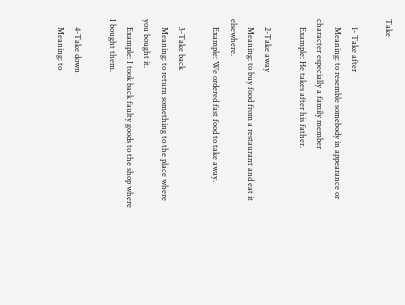Take

    1- Take after
    Meaning: to resemble somebody in appearance or character especially a family member
    Example: He takes after his father.

    2-Take away
    Meaning: to buy food from a restaurant and eat it elsewhere.
    Example: We ordered fast food to take away.

    3-Take back
    Meaning: to return something to the place where you bought it.
    Example: I took back faulty goods to the shop where I bought them.

    4-Take down
    Meaning: to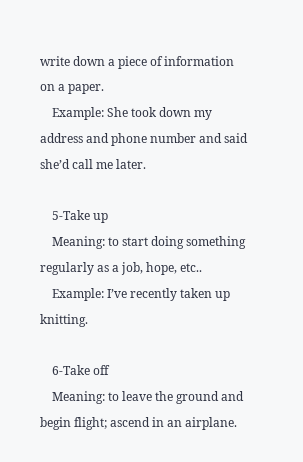write down a piece of information on a paper.
    Example: She took down my address and phone number and said she’d call me later.

    5-Take up
    Meaning: to start doing something regularly as a job, hope, etc..
    Example: I’ve recently taken up knitting.

    6-Take off
    Meaning: to leave the ground and begin flight; ascend in an airplane.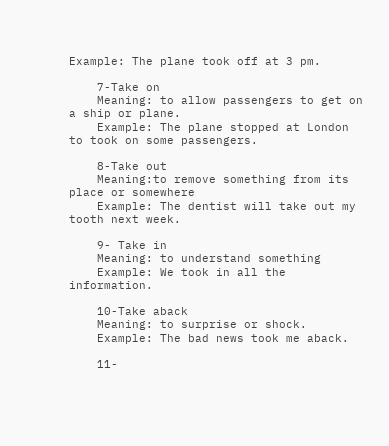Example: The plane took off at 3 pm.

    7-Take on
    Meaning: to allow passengers to get on a ship or plane.
    Example: The plane stopped at London to took on some passengers.

    8-Take out
    Meaning:to remove something from its place or somewhere
    Example: The dentist will take out my tooth next week.

    9- Take in
    Meaning: to understand something
    Example: We took in all the information.

    10-Take aback
    Meaning: to surprise or shock.
    Example: The bad news took me aback.

    11-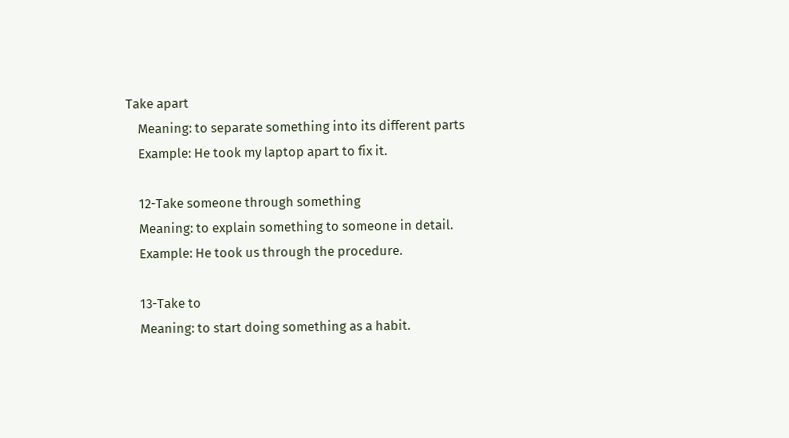Take apart
    Meaning: to separate something into its different parts
    Example: He took my laptop apart to fix it.

    12-Take someone through something
    Meaning: to explain something to someone in detail.
    Example: He took us through the procedure.

    13-Take to
    Meaning: to start doing something as a habit.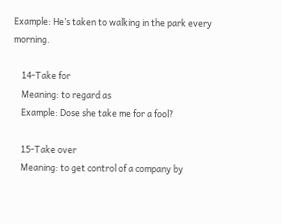Example: He’s taken to walking in the park every morning.

    14-Take for
    Meaning: to regard as
    Example: Dose she take me for a fool?

    15-Take over
    Meaning: to get control of a company by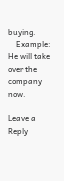buying.
    Example: He will take over the company now.

Leave a Reply